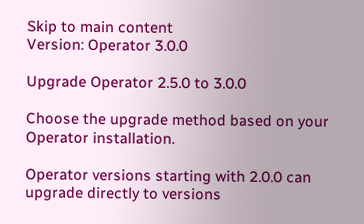Skip to main content
Version: Operator 3.0.0

Upgrade Operator 2.5.0 to 3.0.0

Choose the upgrade method based on your Operator installation.

Operator versions starting with 2.0.0 can upgrade directly to versions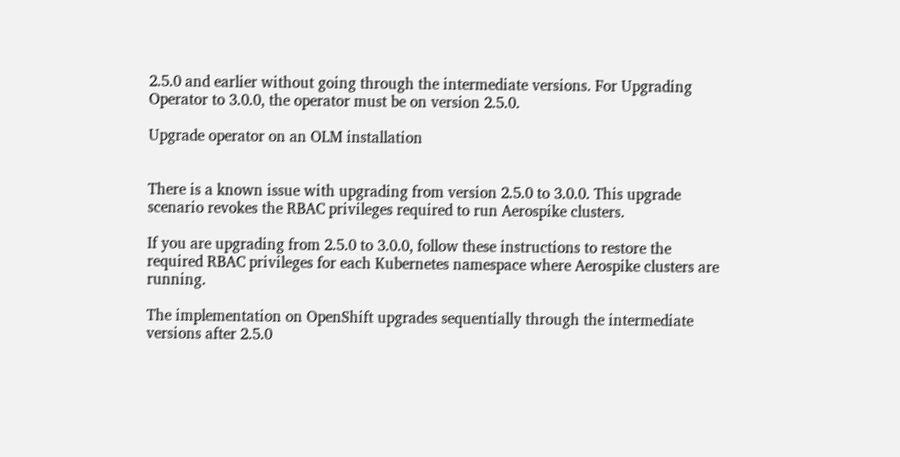2.5.0 and earlier without going through the intermediate versions. For Upgrading Operator to 3.0.0, the operator must be on version 2.5.0.

Upgrade operator on an OLM installation


There is a known issue with upgrading from version 2.5.0 to 3.0.0. This upgrade scenario revokes the RBAC privileges required to run Aerospike clusters.

If you are upgrading from 2.5.0 to 3.0.0, follow these instructions to restore the required RBAC privileges for each Kubernetes namespace where Aerospike clusters are running.

The implementation on OpenShift upgrades sequentially through the intermediate versions after 2.5.0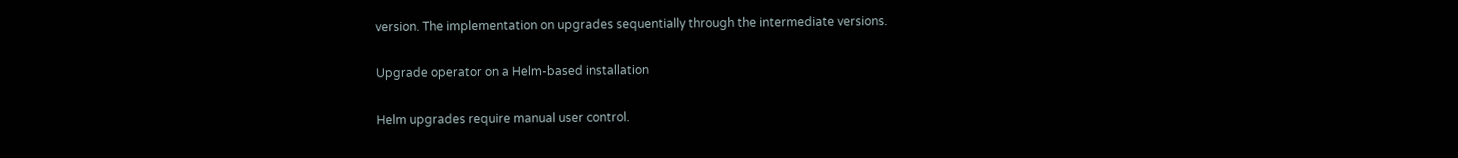version. The implementation on upgrades sequentially through the intermediate versions.

Upgrade operator on a Helm-based installation

Helm upgrades require manual user control.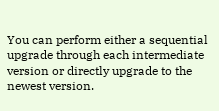You can perform either a sequential upgrade through each intermediate version or directly upgrade to the newest version.